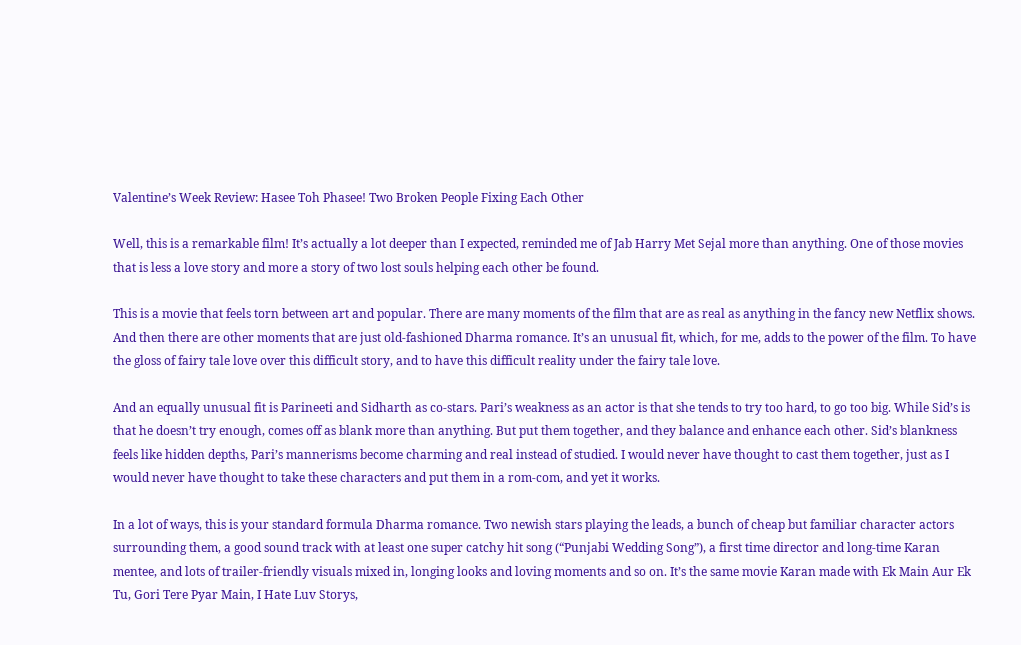Valentine’s Week Review: Hasee Toh Phasee! Two Broken People Fixing Each Other

Well, this is a remarkable film! It’s actually a lot deeper than I expected, reminded me of Jab Harry Met Sejal more than anything. One of those movies that is less a love story and more a story of two lost souls helping each other be found.

This is a movie that feels torn between art and popular. There are many moments of the film that are as real as anything in the fancy new Netflix shows. And then there are other moments that are just old-fashioned Dharma romance. It’s an unusual fit, which, for me, adds to the power of the film. To have the gloss of fairy tale love over this difficult story, and to have this difficult reality under the fairy tale love.

And an equally unusual fit is Parineeti and Sidharth as co-stars. Pari’s weakness as an actor is that she tends to try too hard, to go too big. While Sid’s is that he doesn’t try enough, comes off as blank more than anything. But put them together, and they balance and enhance each other. Sid’s blankness feels like hidden depths, Pari’s mannerisms become charming and real instead of studied. I would never have thought to cast them together, just as I would never have thought to take these characters and put them in a rom-com, and yet it works.

In a lot of ways, this is your standard formula Dharma romance. Two newish stars playing the leads, a bunch of cheap but familiar character actors surrounding them, a good sound track with at least one super catchy hit song (“Punjabi Wedding Song”), a first time director and long-time Karan mentee, and lots of trailer-friendly visuals mixed in, longing looks and loving moments and so on. It’s the same movie Karan made with Ek Main Aur Ek Tu, Gori Tere Pyar Main, I Hate Luv Storys,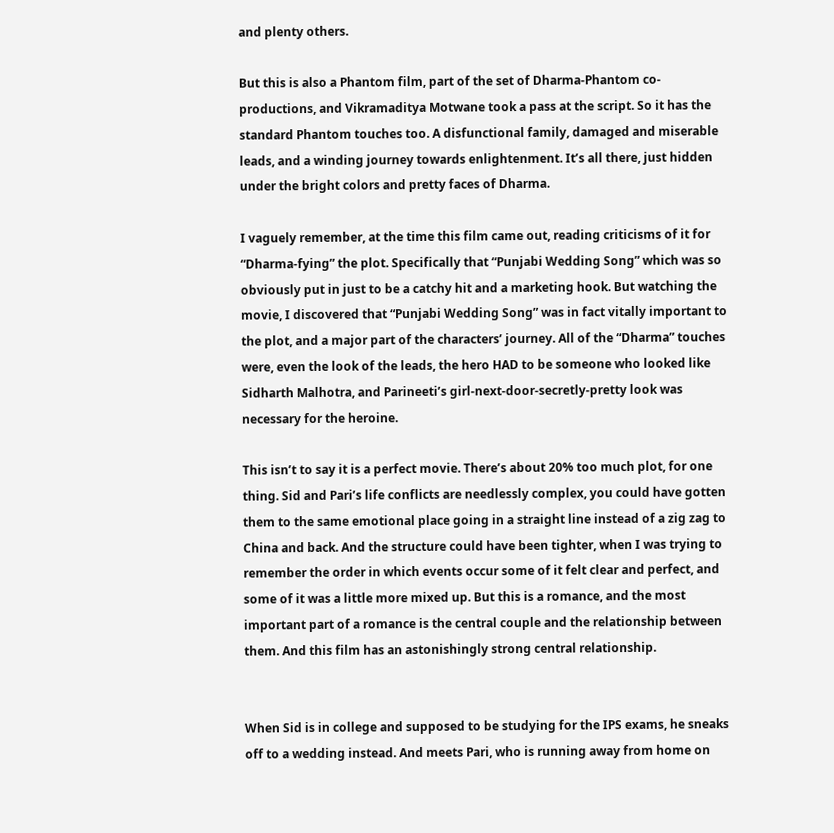and plenty others.

But this is also a Phantom film, part of the set of Dharma-Phantom co-productions, and Vikramaditya Motwane took a pass at the script. So it has the standard Phantom touches too. A disfunctional family, damaged and miserable leads, and a winding journey towards enlightenment. It’s all there, just hidden under the bright colors and pretty faces of Dharma.

I vaguely remember, at the time this film came out, reading criticisms of it for “Dharma-fying” the plot. Specifically that “Punjabi Wedding Song” which was so obviously put in just to be a catchy hit and a marketing hook. But watching the movie, I discovered that “Punjabi Wedding Song” was in fact vitally important to the plot, and a major part of the characters’ journey. All of the “Dharma” touches were, even the look of the leads, the hero HAD to be someone who looked like Sidharth Malhotra, and Parineeti’s girl-next-door-secretly-pretty look was necessary for the heroine.

This isn’t to say it is a perfect movie. There’s about 20% too much plot, for one thing. Sid and Pari’s life conflicts are needlessly complex, you could have gotten them to the same emotional place going in a straight line instead of a zig zag to China and back. And the structure could have been tighter, when I was trying to remember the order in which events occur some of it felt clear and perfect, and some of it was a little more mixed up. But this is a romance, and the most important part of a romance is the central couple and the relationship between them. And this film has an astonishingly strong central relationship.


When Sid is in college and supposed to be studying for the IPS exams, he sneaks off to a wedding instead. And meets Pari, who is running away from home on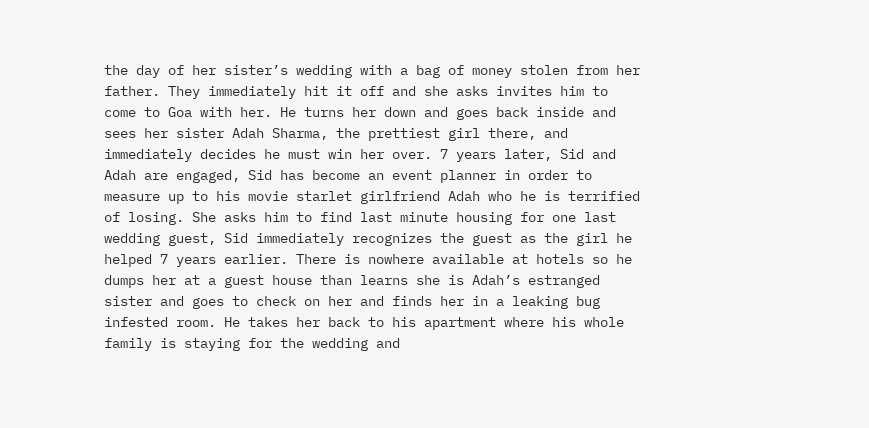the day of her sister’s wedding with a bag of money stolen from her father. They immediately hit it off and she asks invites him to come to Goa with her. He turns her down and goes back inside and sees her sister Adah Sharma, the prettiest girl there, and immediately decides he must win her over. 7 years later, Sid and Adah are engaged, Sid has become an event planner in order to measure up to his movie starlet girlfriend Adah who he is terrified of losing. She asks him to find last minute housing for one last wedding guest, Sid immediately recognizes the guest as the girl he helped 7 years earlier. There is nowhere available at hotels so he dumps her at a guest house than learns she is Adah’s estranged sister and goes to check on her and finds her in a leaking bug infested room. He takes her back to his apartment where his whole family is staying for the wedding and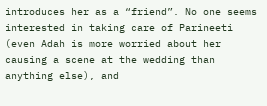introduces her as a “friend”. No one seems interested in taking care of Parineeti (even Adah is more worried about her causing a scene at the wedding than anything else), and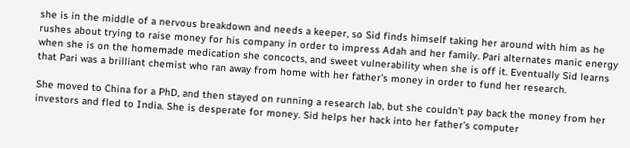she is in the middle of a nervous breakdown and needs a keeper, so Sid finds himself taking her around with him as he rushes about trying to raise money for his company in order to impress Adah and her family. Pari alternates manic energy when she is on the homemade medication she concocts, and sweet vulnerability when she is off it. Eventually Sid learns that Pari was a brilliant chemist who ran away from home with her father’s money in order to fund her research.

She moved to China for a PhD, and then stayed on running a research lab, but she couldn’t pay back the money from her investors and fled to India. She is desperate for money. Sid helps her hack into her father’s computer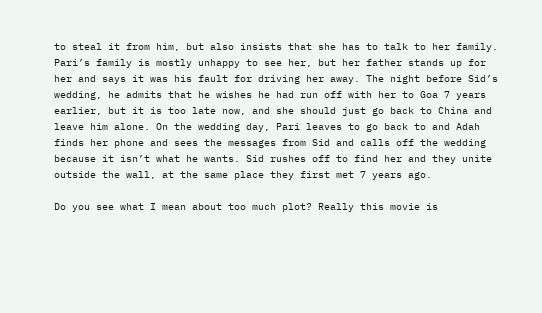to steal it from him, but also insists that she has to talk to her family. Pari’s family is mostly unhappy to see her, but her father stands up for her and says it was his fault for driving her away. The night before Sid’s wedding, he admits that he wishes he had run off with her to Goa 7 years earlier, but it is too late now, and she should just go back to China and leave him alone. On the wedding day, Pari leaves to go back to and Adah finds her phone and sees the messages from Sid and calls off the wedding because it isn’t what he wants. Sid rushes off to find her and they unite outside the wall, at the same place they first met 7 years ago.

Do you see what I mean about too much plot? Really this movie is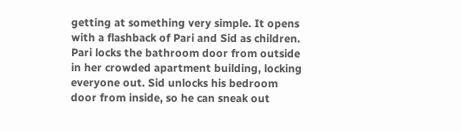getting at something very simple. It opens with a flashback of Pari and Sid as children. Pari locks the bathroom door from outside in her crowded apartment building, locking everyone out. Sid unlocks his bedroom door from inside, so he can sneak out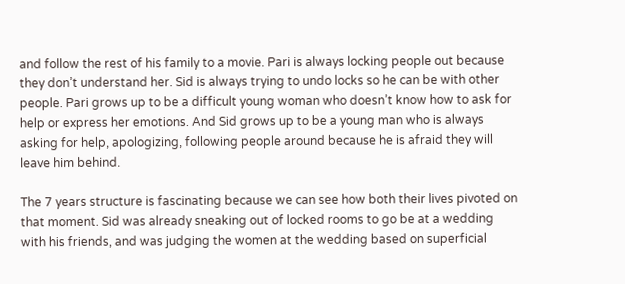and follow the rest of his family to a movie. Pari is always locking people out because they don’t understand her. Sid is always trying to undo locks so he can be with other people. Pari grows up to be a difficult young woman who doesn’t know how to ask for help or express her emotions. And Sid grows up to be a young man who is always asking for help, apologizing, following people around because he is afraid they will leave him behind.

The 7 years structure is fascinating because we can see how both their lives pivoted on that moment. Sid was already sneaking out of locked rooms to go be at a wedding with his friends, and was judging the women at the wedding based on superficial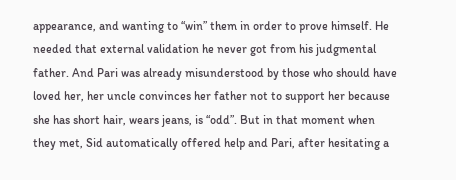appearance, and wanting to “win” them in order to prove himself. He needed that external validation he never got from his judgmental father. And Pari was already misunderstood by those who should have loved her, her uncle convinces her father not to support her because she has short hair, wears jeans, is “odd”. But in that moment when they met, Sid automatically offered help and Pari, after hesitating a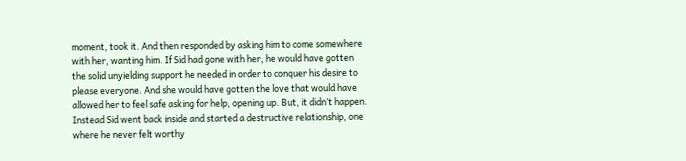moment, took it. And then responded by asking him to come somewhere with her, wanting him. If Sid had gone with her, he would have gotten the solid unyielding support he needed in order to conquer his desire to please everyone. And she would have gotten the love that would have allowed her to feel safe asking for help, opening up. But, it didn’t happen. Instead Sid went back inside and started a destructive relationship, one where he never felt worthy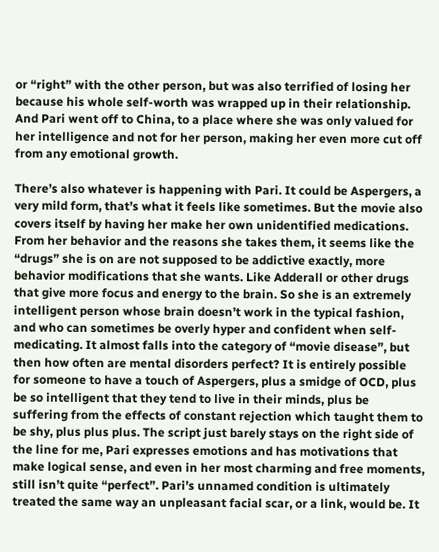or “right” with the other person, but was also terrified of losing her because his whole self-worth was wrapped up in their relationship. And Pari went off to China, to a place where she was only valued for her intelligence and not for her person, making her even more cut off from any emotional growth.

There’s also whatever is happening with Pari. It could be Aspergers, a very mild form, that’s what it feels like sometimes. But the movie also covers itself by having her make her own unidentified medications. From her behavior and the reasons she takes them, it seems like the “drugs” she is on are not supposed to be addictive exactly, more behavior modifications that she wants. Like Adderall or other drugs that give more focus and energy to the brain. So she is an extremely intelligent person whose brain doesn’t work in the typical fashion, and who can sometimes be overly hyper and confident when self-medicating. It almost falls into the category of “movie disease”, but then how often are mental disorders perfect? It is entirely possible for someone to have a touch of Aspergers, plus a smidge of OCD, plus be so intelligent that they tend to live in their minds, plus be suffering from the effects of constant rejection which taught them to be shy, plus plus plus. The script just barely stays on the right side of the line for me, Pari expresses emotions and has motivations that make logical sense, and even in her most charming and free moments, still isn’t quite “perfect”. Pari’s unnamed condition is ultimately treated the same way an unpleasant facial scar, or a link, would be. It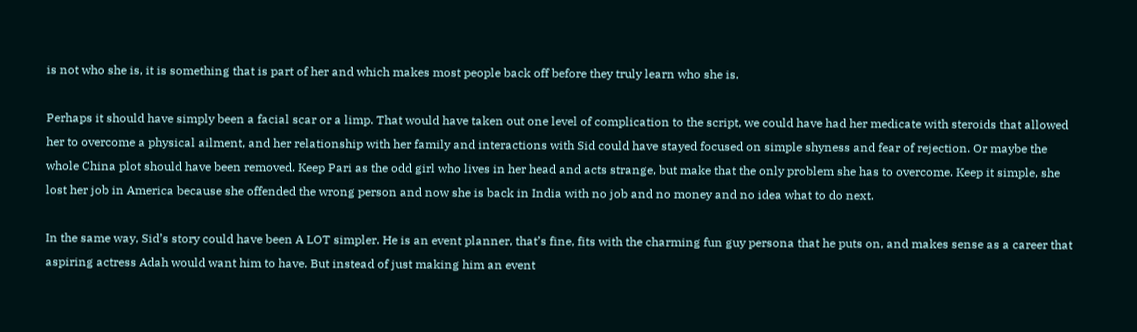is not who she is, it is something that is part of her and which makes most people back off before they truly learn who she is.

Perhaps it should have simply been a facial scar or a limp. That would have taken out one level of complication to the script, we could have had her medicate with steroids that allowed her to overcome a physical ailment, and her relationship with her family and interactions with Sid could have stayed focused on simple shyness and fear of rejection. Or maybe the whole China plot should have been removed. Keep Pari as the odd girl who lives in her head and acts strange, but make that the only problem she has to overcome. Keep it simple, she lost her job in America because she offended the wrong person and now she is back in India with no job and no money and no idea what to do next.

In the same way, Sid’s story could have been A LOT simpler. He is an event planner, that’s fine, fits with the charming fun guy persona that he puts on, and makes sense as a career that aspiring actress Adah would want him to have. But instead of just making him an event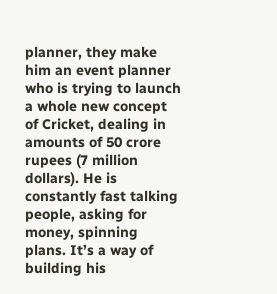planner, they make him an event planner who is trying to launch a whole new concept of Cricket, dealing in amounts of 50 crore rupees (7 million dollars). He is constantly fast talking people, asking for money, spinning plans. It’s a way of building his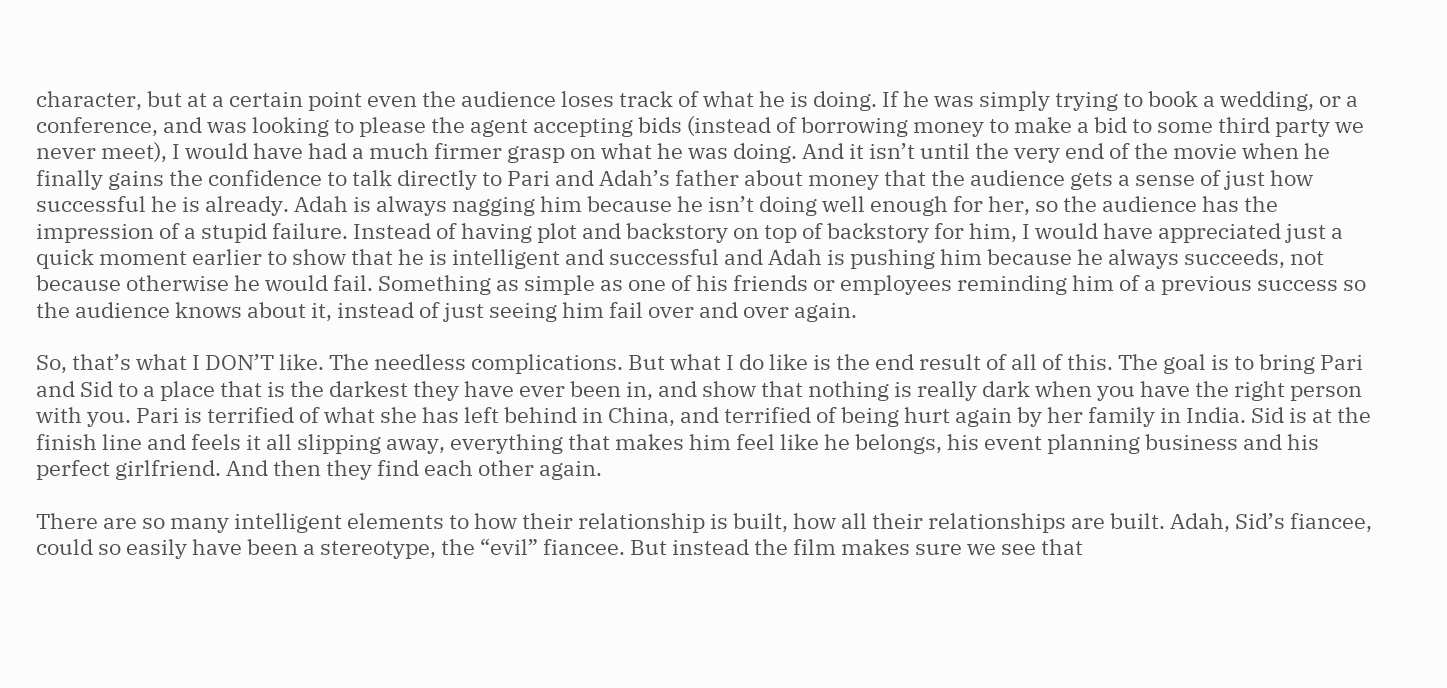character, but at a certain point even the audience loses track of what he is doing. If he was simply trying to book a wedding, or a conference, and was looking to please the agent accepting bids (instead of borrowing money to make a bid to some third party we never meet), I would have had a much firmer grasp on what he was doing. And it isn’t until the very end of the movie when he finally gains the confidence to talk directly to Pari and Adah’s father about money that the audience gets a sense of just how successful he is already. Adah is always nagging him because he isn’t doing well enough for her, so the audience has the impression of a stupid failure. Instead of having plot and backstory on top of backstory for him, I would have appreciated just a quick moment earlier to show that he is intelligent and successful and Adah is pushing him because he always succeeds, not because otherwise he would fail. Something as simple as one of his friends or employees reminding him of a previous success so the audience knows about it, instead of just seeing him fail over and over again.

So, that’s what I DON’T like. The needless complications. But what I do like is the end result of all of this. The goal is to bring Pari and Sid to a place that is the darkest they have ever been in, and show that nothing is really dark when you have the right person with you. Pari is terrified of what she has left behind in China, and terrified of being hurt again by her family in India. Sid is at the finish line and feels it all slipping away, everything that makes him feel like he belongs, his event planning business and his perfect girlfriend. And then they find each other again.

There are so many intelligent elements to how their relationship is built, how all their relationships are built. Adah, Sid’s fiancee, could so easily have been a stereotype, the “evil” fiancee. But instead the film makes sure we see that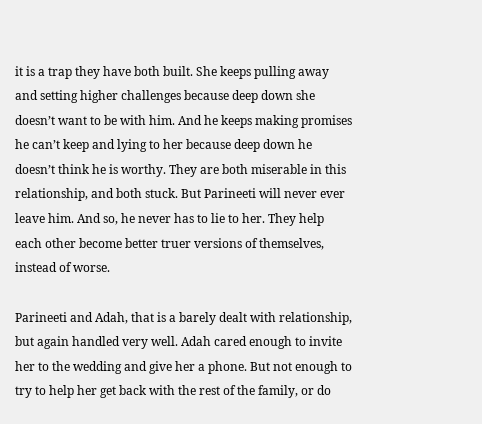it is a trap they have both built. She keeps pulling away and setting higher challenges because deep down she doesn’t want to be with him. And he keeps making promises he can’t keep and lying to her because deep down he doesn’t think he is worthy. They are both miserable in this relationship, and both stuck. But Parineeti will never ever leave him. And so, he never has to lie to her. They help each other become better truer versions of themselves, instead of worse.

Parineeti and Adah, that is a barely dealt with relationship, but again handled very well. Adah cared enough to invite her to the wedding and give her a phone. But not enough to try to help her get back with the rest of the family, or do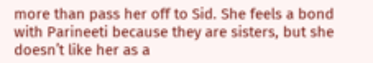more than pass her off to Sid. She feels a bond with Parineeti because they are sisters, but she doesn’t like her as a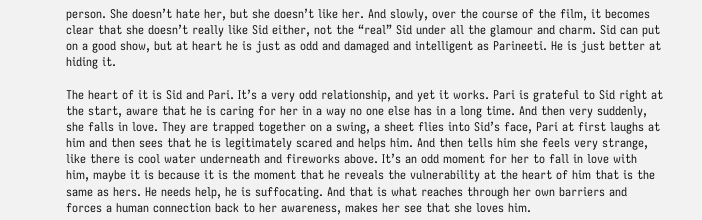person. She doesn’t hate her, but she doesn’t like her. And slowly, over the course of the film, it becomes clear that she doesn’t really like Sid either, not the “real” Sid under all the glamour and charm. Sid can put on a good show, but at heart he is just as odd and damaged and intelligent as Parineeti. He is just better at hiding it.

The heart of it is Sid and Pari. It’s a very odd relationship, and yet it works. Pari is grateful to Sid right at the start, aware that he is caring for her in a way no one else has in a long time. And then very suddenly, she falls in love. They are trapped together on a swing, a sheet flies into Sid’s face, Pari at first laughs at him and then sees that he is legitimately scared and helps him. And then tells him she feels very strange, like there is cool water underneath and fireworks above. It’s an odd moment for her to fall in love with him, maybe it is because it is the moment that he reveals the vulnerability at the heart of him that is the same as hers. He needs help, he is suffocating. And that is what reaches through her own barriers and forces a human connection back to her awareness, makes her see that she loves him.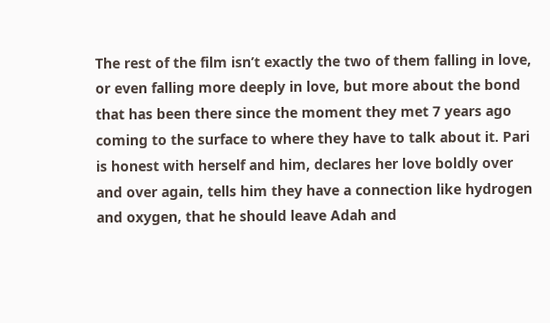The rest of the film isn’t exactly the two of them falling in love, or even falling more deeply in love, but more about the bond that has been there since the moment they met 7 years ago coming to the surface to where they have to talk about it. Pari is honest with herself and him, declares her love boldly over and over again, tells him they have a connection like hydrogen and oxygen, that he should leave Adah and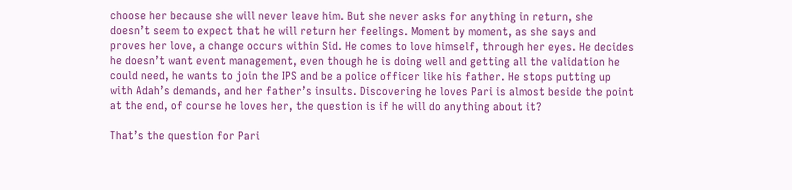choose her because she will never leave him. But she never asks for anything in return, she doesn’t seem to expect that he will return her feelings. Moment by moment, as she says and proves her love, a change occurs within Sid. He comes to love himself, through her eyes. He decides he doesn’t want event management, even though he is doing well and getting all the validation he could need, he wants to join the IPS and be a police officer like his father. He stops putting up with Adah’s demands, and her father’s insults. Discovering he loves Pari is almost beside the point at the end, of course he loves her, the question is if he will do anything about it?

That’s the question for Pari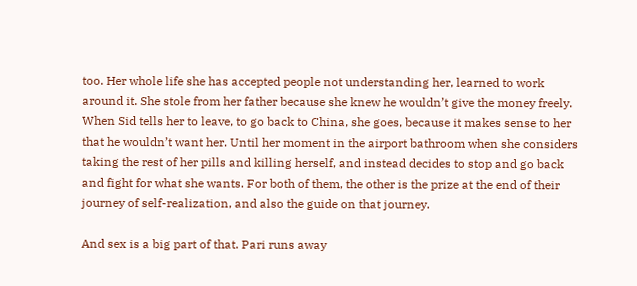too. Her whole life she has accepted people not understanding her, learned to work around it. She stole from her father because she knew he wouldn’t give the money freely. When Sid tells her to leave, to go back to China, she goes, because it makes sense to her that he wouldn’t want her. Until her moment in the airport bathroom when she considers taking the rest of her pills and killing herself, and instead decides to stop and go back and fight for what she wants. For both of them, the other is the prize at the end of their journey of self-realization, and also the guide on that journey.

And sex is a big part of that. Pari runs away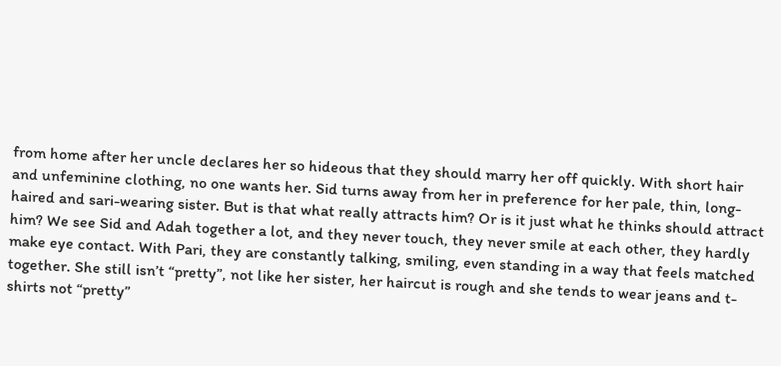from home after her uncle declares her so hideous that they should marry her off quickly. With short hair and unfeminine clothing, no one wants her. Sid turns away from her in preference for her pale, thin, long-haired and sari-wearing sister. But is that what really attracts him? Or is it just what he thinks should attract him? We see Sid and Adah together a lot, and they never touch, they never smile at each other, they hardly make eye contact. With Pari, they are constantly talking, smiling, even standing in a way that feels matched together. She still isn’t “pretty”, not like her sister, her haircut is rough and she tends to wear jeans and t-shirts not “pretty”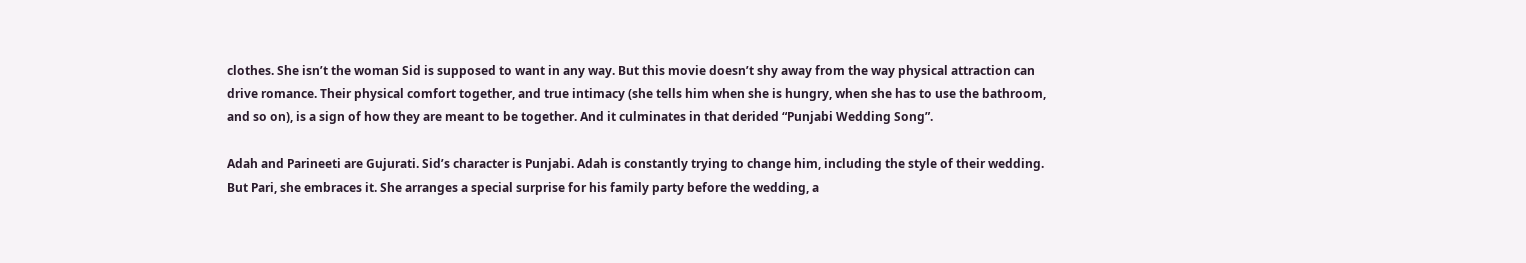clothes. She isn’t the woman Sid is supposed to want in any way. But this movie doesn’t shy away from the way physical attraction can drive romance. Their physical comfort together, and true intimacy (she tells him when she is hungry, when she has to use the bathroom, and so on), is a sign of how they are meant to be together. And it culminates in that derided “Punjabi Wedding Song”.

Adah and Parineeti are Gujurati. Sid’s character is Punjabi. Adah is constantly trying to change him, including the style of their wedding. But Pari, she embraces it. She arranges a special surprise for his family party before the wedding, a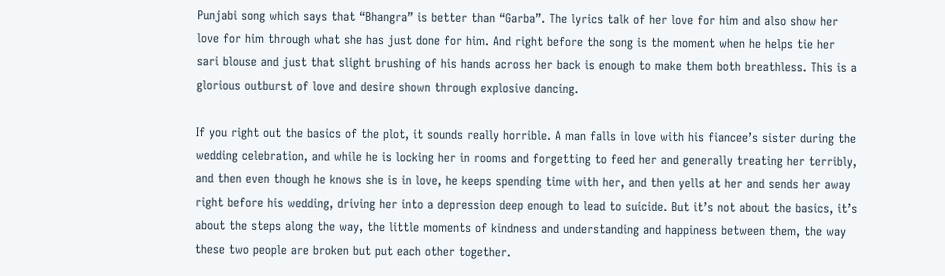Punjabi song which says that “Bhangra” is better than “Garba”. The lyrics talk of her love for him and also show her love for him through what she has just done for him. And right before the song is the moment when he helps tie her sari blouse and just that slight brushing of his hands across her back is enough to make them both breathless. This is a glorious outburst of love and desire shown through explosive dancing.

If you right out the basics of the plot, it sounds really horrible. A man falls in love with his fiancee’s sister during the wedding celebration, and while he is locking her in rooms and forgetting to feed her and generally treating her terribly, and then even though he knows she is in love, he keeps spending time with her, and then yells at her and sends her away right before his wedding, driving her into a depression deep enough to lead to suicide. But it’s not about the basics, it’s about the steps along the way, the little moments of kindness and understanding and happiness between them, the way these two people are broken but put each other together.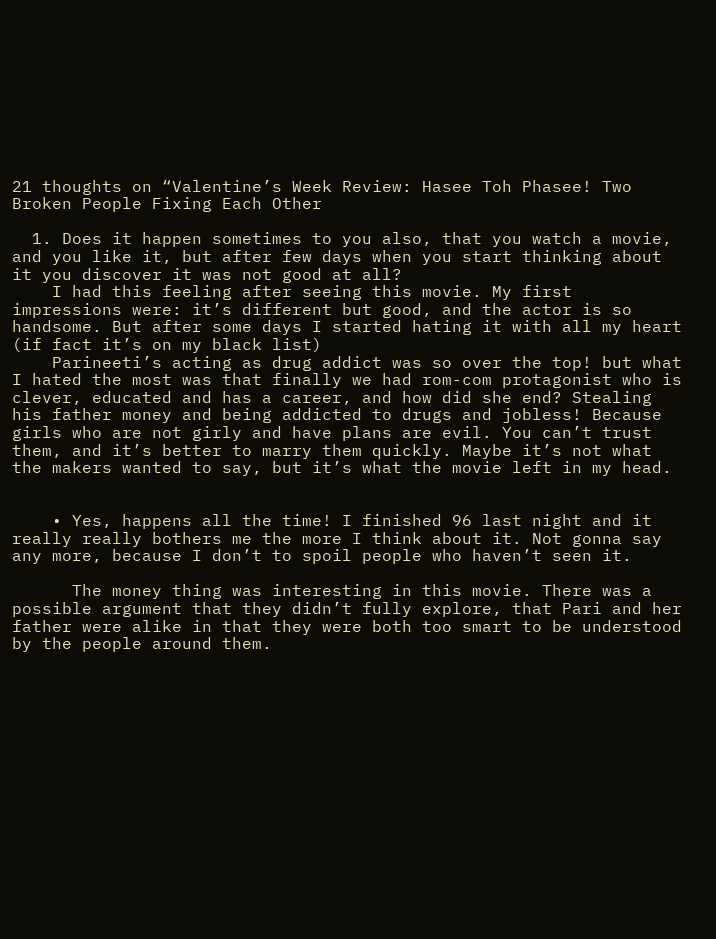21 thoughts on “Valentine’s Week Review: Hasee Toh Phasee! Two Broken People Fixing Each Other

  1. Does it happen sometimes to you also, that you watch a movie, and you like it, but after few days when you start thinking about it you discover it was not good at all?
    I had this feeling after seeing this movie. My first impressions were: it’s different but good, and the actor is so handsome. But after some days I started hating it with all my heart (if fact it’s on my black list)
    Parineeti’s acting as drug addict was so over the top! but what I hated the most was that finally we had rom-com protagonist who is clever, educated and has a career, and how did she end? Stealing his father money and being addicted to drugs and jobless! Because girls who are not girly and have plans are evil. You can’t trust them, and it’s better to marry them quickly. Maybe it’s not what the makers wanted to say, but it’s what the movie left in my head.


    • Yes, happens all the time! I finished 96 last night and it really really bothers me the more I think about it. Not gonna say any more, because I don’t to spoil people who haven’t seen it.

      The money thing was interesting in this movie. There was a possible argument that they didn’t fully explore, that Pari and her father were alike in that they were both too smart to be understood by the people around them.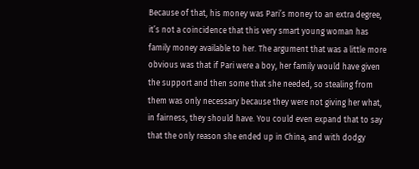Because of that, his money was Pari’s money to an extra degree, it’s not a coincidence that this very smart young woman has family money available to her. The argument that was a little more obvious was that if Pari were a boy, her family would have given the support and then some that she needed, so stealing from them was only necessary because they were not giving her what, in fairness, they should have. You could even expand that to say that the only reason she ended up in China, and with dodgy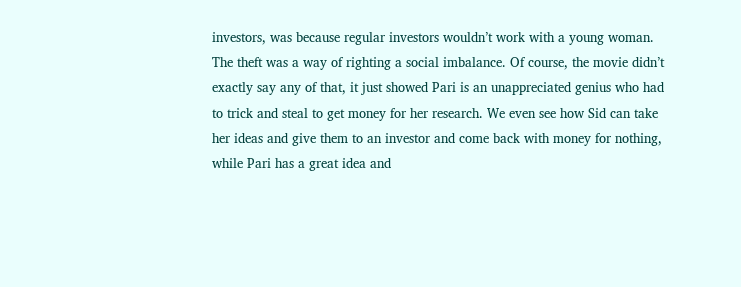investors, was because regular investors wouldn’t work with a young woman. The theft was a way of righting a social imbalance. Of course, the movie didn’t exactly say any of that, it just showed Pari is an unappreciated genius who had to trick and steal to get money for her research. We even see how Sid can take her ideas and give them to an investor and come back with money for nothing, while Pari has a great idea and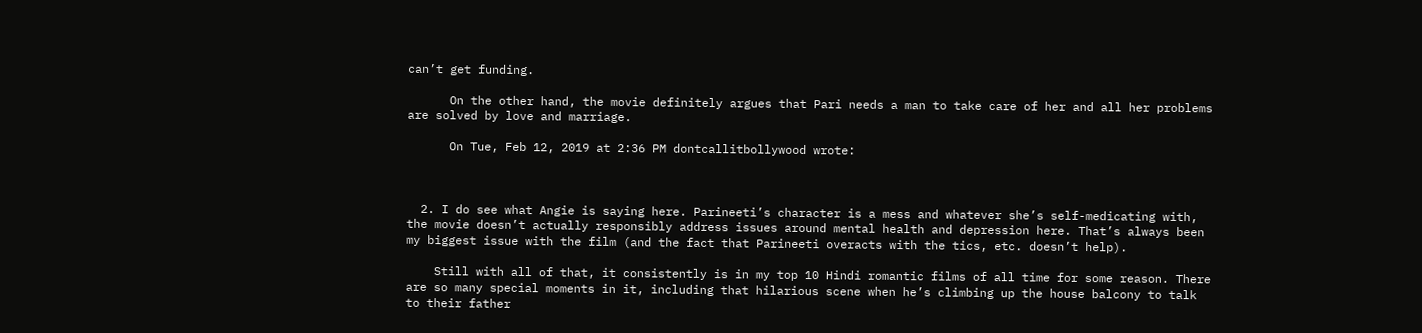can’t get funding.

      On the other hand, the movie definitely argues that Pari needs a man to take care of her and all her problems are solved by love and marriage.

      On Tue, Feb 12, 2019 at 2:36 PM dontcallitbollywood wrote:



  2. I do see what Angie is saying here. Parineeti’s character is a mess and whatever she’s self-medicating with, the movie doesn’t actually responsibly address issues around mental health and depression here. That’s always been my biggest issue with the film (and the fact that Parineeti overacts with the tics, etc. doesn’t help).

    Still with all of that, it consistently is in my top 10 Hindi romantic films of all time for some reason. There are so many special moments in it, including that hilarious scene when he’s climbing up the house balcony to talk to their father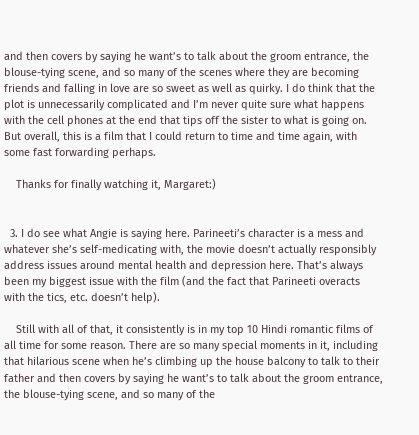and then covers by saying he want’s to talk about the groom entrance, the blouse-tying scene, and so many of the scenes where they are becoming friends and falling in love are so sweet as well as quirky. I do think that the plot is unnecessarily complicated and I’m never quite sure what happens with the cell phones at the end that tips off the sister to what is going on. But overall, this is a film that I could return to time and time again, with some fast forwarding perhaps.

    Thanks for finally watching it, Margaret:)


  3. I do see what Angie is saying here. Parineeti’s character is a mess and whatever she’s self-medicating with, the movie doesn’t actually responsibly address issues around mental health and depression here. That’s always been my biggest issue with the film (and the fact that Parineeti overacts with the tics, etc. doesn’t help).

    Still with all of that, it consistently is in my top 10 Hindi romantic films of all time for some reason. There are so many special moments in it, including that hilarious scene when he’s climbing up the house balcony to talk to their father and then covers by saying he want’s to talk about the groom entrance, the blouse-tying scene, and so many of the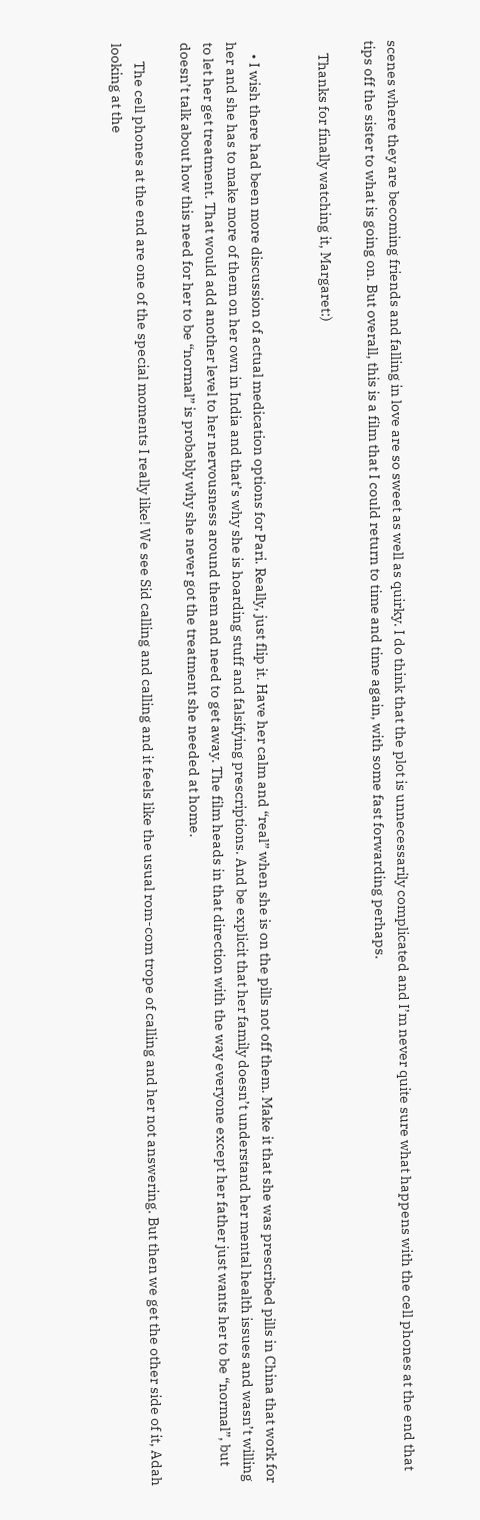scenes where they are becoming friends and falling in love are so sweet as well as quirky. I do think that the plot is unnecessarily complicated and I’m never quite sure what happens with the cell phones at the end that tips off the sister to what is going on. But overall, this is a film that I could return to time and time again, with some fast forwarding perhaps.

    Thanks for finally watching it, Margaret:)


    • I wish there had been more discussion of actual medication options for Pari. Really, just flip it. Have her calm and “real” when she is on the pills not off them. Make it that she was prescribed pills in China that work for her and she has to make more of them on her own in India and that’s why she is hoarding stuff and falsifying prescriptions. And be explicit that her family doesn’t understand her mental health issues and wasn’t willing to let her get treatment. That would add another level to her nervousness around them and need to get away. The film heads in that direction with the way everyone except her father just wants her to be “normal”, but doesn’t talk about how this need for her to be “normal” is probably why she never got the treatment she needed at home.

      The cell phones at the end are one of the special moments I really like! We see Sid calling and calling and it feels like the usual rom-com trope of calling and her not answering. But then we get the other side of it, Adah looking at the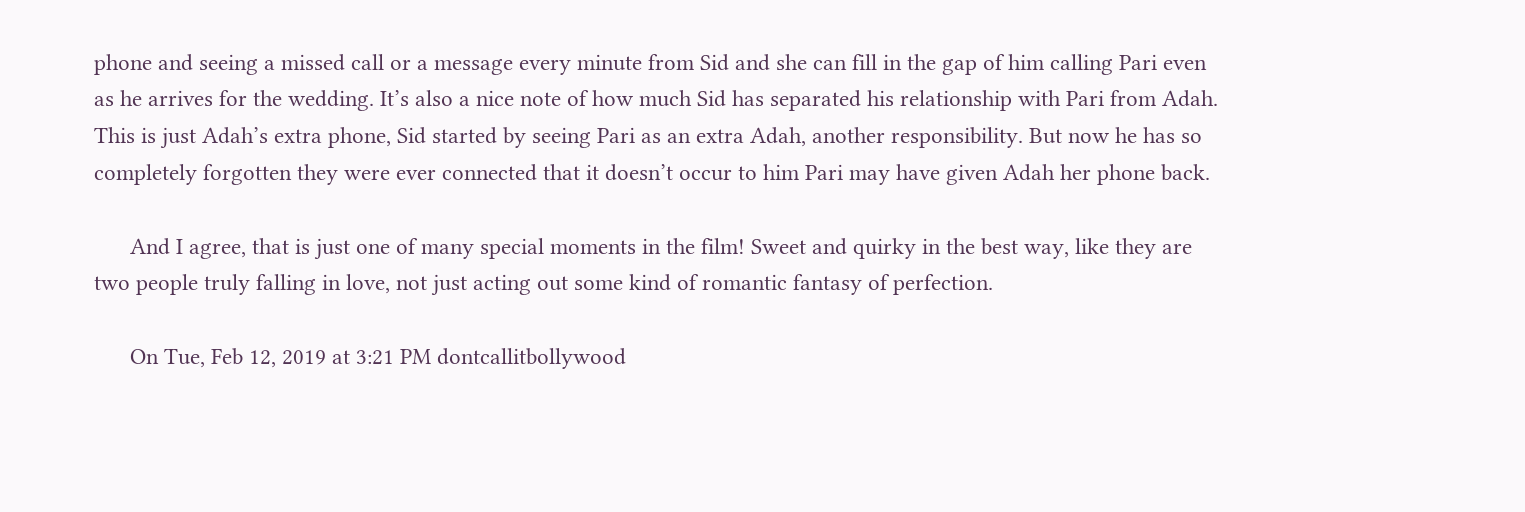phone and seeing a missed call or a message every minute from Sid and she can fill in the gap of him calling Pari even as he arrives for the wedding. It’s also a nice note of how much Sid has separated his relationship with Pari from Adah. This is just Adah’s extra phone, Sid started by seeing Pari as an extra Adah, another responsibility. But now he has so completely forgotten they were ever connected that it doesn’t occur to him Pari may have given Adah her phone back.

      And I agree, that is just one of many special moments in the film! Sweet and quirky in the best way, like they are two people truly falling in love, not just acting out some kind of romantic fantasy of perfection.

      On Tue, Feb 12, 2019 at 3:21 PM dontcallitbollywood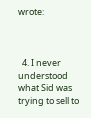wrote:



  4. I never understood what Sid was trying to sell to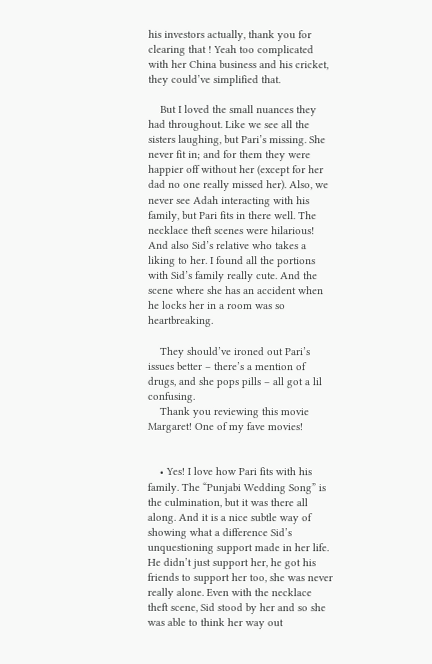his investors actually, thank you for clearing that ! Yeah too complicated with her China business and his cricket, they could’ve simplified that.

    But I loved the small nuances they had throughout. Like we see all the sisters laughing, but Pari’s missing. She never fit in; and for them they were happier off without her (except for her dad no one really missed her). Also, we never see Adah interacting with his family, but Pari fits in there well. The necklace theft scenes were hilarious! And also Sid’s relative who takes a liking to her. I found all the portions with Sid’s family really cute. And the scene where she has an accident when he locks her in a room was so heartbreaking.

    They should’ve ironed out Pari’s issues better – there’s a mention of drugs, and she pops pills – all got a lil confusing.
    Thank you reviewing this movie Margaret! One of my fave movies!


    • Yes! I love how Pari fits with his family. The “Punjabi Wedding Song” is the culmination, but it was there all along. And it is a nice subtle way of showing what a difference Sid’s unquestioning support made in her life. He didn’t just support her, he got his friends to support her too, she was never really alone. Even with the necklace theft scene, Sid stood by her and so she was able to think her way out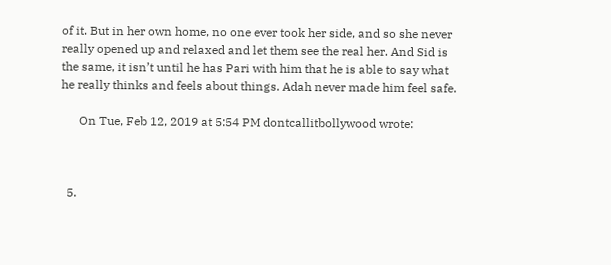of it. But in her own home, no one ever took her side, and so she never really opened up and relaxed and let them see the real her. And Sid is the same, it isn’t until he has Pari with him that he is able to say what he really thinks and feels about things. Adah never made him feel safe.

      On Tue, Feb 12, 2019 at 5:54 PM dontcallitbollywood wrote:



  5.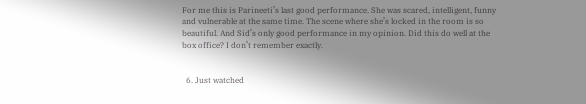For me this is Parineeti’s last good performance. She was scared, intelligent, funny and vulnerable at the same time. The scene where she’s locked in the room is so beautiful. And Sid’s only good performance in my opinion. Did this do well at the box office? I don’t remember exactly.


  6. Just watched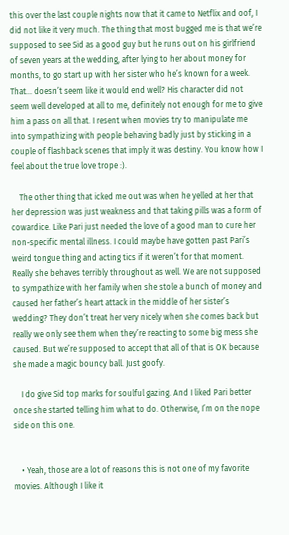this over the last couple nights now that it came to Netflix and oof, I did not like it very much. The thing that most bugged me is that we’re supposed to see Sid as a good guy but he runs out on his girlfriend of seven years at the wedding, after lying to her about money for months, to go start up with her sister who he’s known for a week. That… doesn’t seem like it would end well? His character did not seem well developed at all to me, definitely not enough for me to give him a pass on all that. I resent when movies try to manipulate me into sympathizing with people behaving badly just by sticking in a couple of flashback scenes that imply it was destiny. You know how I feel about the true love trope :).

    The other thing that icked me out was when he yelled at her that her depression was just weakness and that taking pills was a form of cowardice. Like Pari just needed the love of a good man to cure her non-specific mental illness. I could maybe have gotten past Pari’s weird tongue thing and acting tics if it weren’t for that moment. Really she behaves terribly throughout as well. We are not supposed to sympathize with her family when she stole a bunch of money and caused her father’s heart attack in the middle of her sister’s wedding? They don’t treat her very nicely when she comes back but really we only see them when they’re reacting to some big mess she caused. But we’re supposed to accept that all of that is OK because she made a magic bouncy ball. Just goofy.

    I do give Sid top marks for soulful gazing. And I liked Pari better once she started telling him what to do. Otherwise, I’m on the nope side on this one.


    • Yeah, those are a lot of reasons this is not one of my favorite movies. Although I like it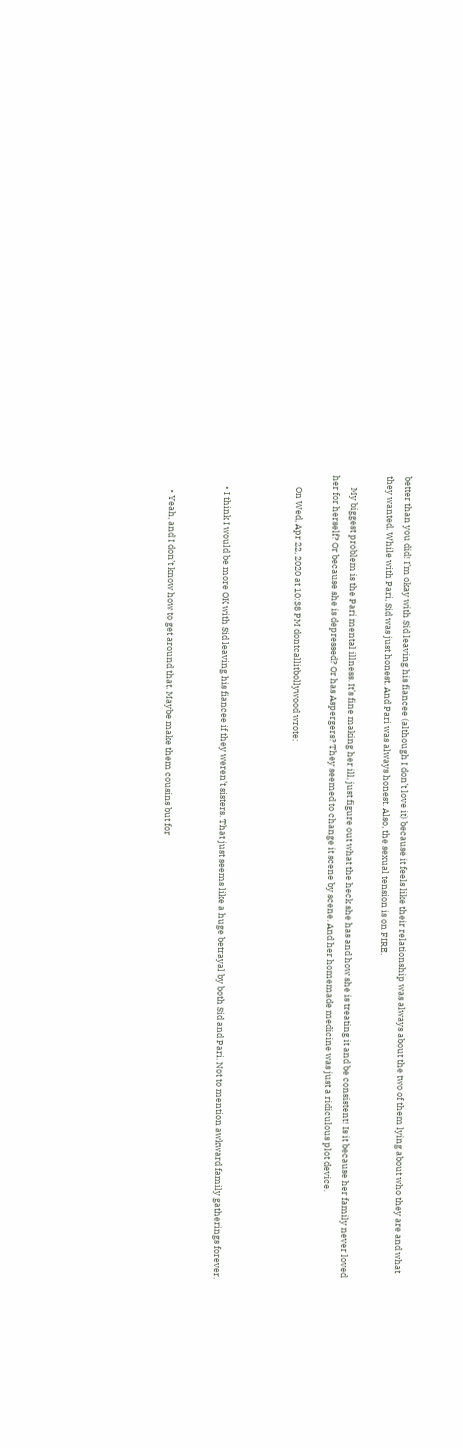better than you did! I’m okay with Sid leaving his fiancee (although I don’t love it) because it feels like their relationship was always about the two of them lying about who they are and what they wanted. While with Pari, Sid was just honest. And Pari was always honest. Also, the sexual tension is on FIRE.

      My biggest problem is the Pari mental illness. It’s fine making her ill, just figure out what the heck she has and how she is treating it and be consistent! Is it because her family never loved her for herself? Or because she is depressed? Or has Aspergers? They seemed to change it scene by scene. And her homemade medicine was just a ridiculous plot device.

      On Wed, Apr 22, 2020 at 10:38 PM dontcallitbollywood wrote:



      • I think I would be more OK with Sid leaving his fiancee if they weren’t sisters. That just seems like a huge betrayal by both Sid and Pari. Not to mention awkward family gatherings forever.


        • Yeah, and I don’t know how to get around that. Maybe make them cousins but for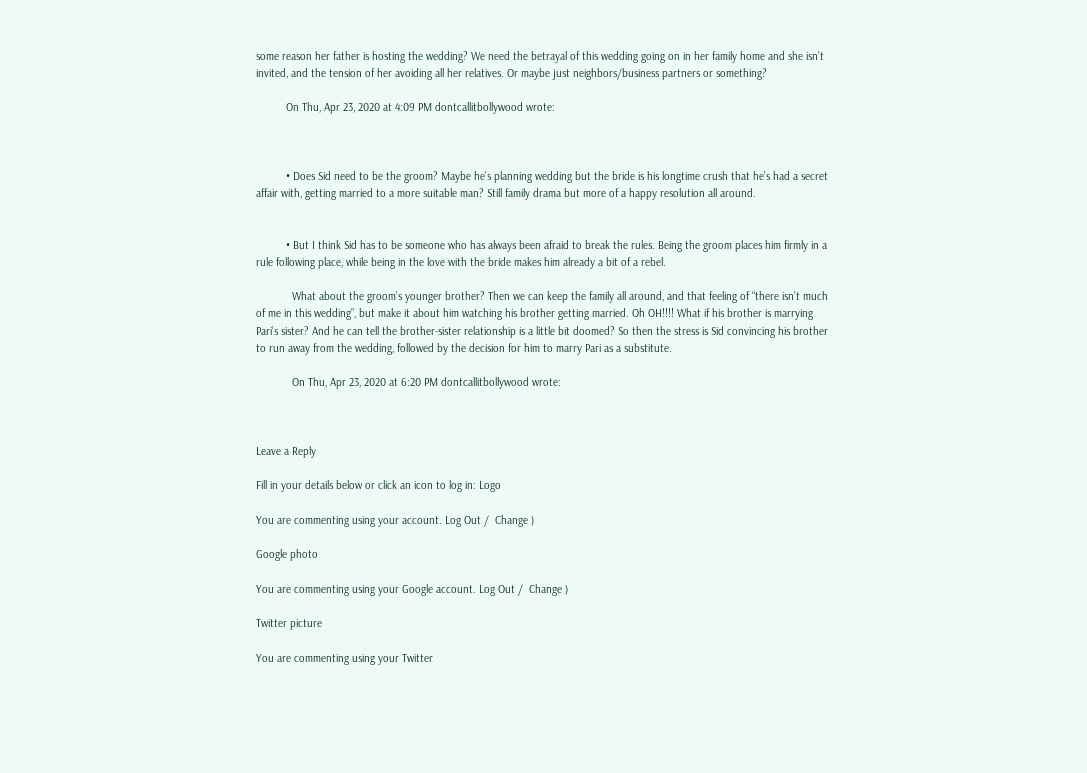some reason her father is hosting the wedding? We need the betrayal of this wedding going on in her family home and she isn’t invited, and the tension of her avoiding all her relatives. Or maybe just neighbors/business partners or something?

          On Thu, Apr 23, 2020 at 4:09 PM dontcallitbollywood wrote:



          • Does Sid need to be the groom? Maybe he’s planning wedding but the bride is his longtime crush that he’s had a secret affair with, getting married to a more suitable man? Still family drama but more of a happy resolution all around.


          • But I think Sid has to be someone who has always been afraid to break the rules. Being the groom places him firmly in a rule following place, while being in the love with the bride makes him already a bit of a rebel.

            What about the groom’s younger brother? Then we can keep the family all around, and that feeling of “there isn’t much of me in this wedding”, but make it about him watching his brother getting married. Oh OH!!!! What if his brother is marrying Pari’s sister? And he can tell the brother-sister relationship is a little bit doomed? So then the stress is Sid convincing his brother to run away from the wedding, followed by the decision for him to marry Pari as a substitute.

            On Thu, Apr 23, 2020 at 6:20 PM dontcallitbollywood wrote:



Leave a Reply

Fill in your details below or click an icon to log in: Logo

You are commenting using your account. Log Out /  Change )

Google photo

You are commenting using your Google account. Log Out /  Change )

Twitter picture

You are commenting using your Twitter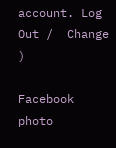account. Log Out /  Change )

Facebook photo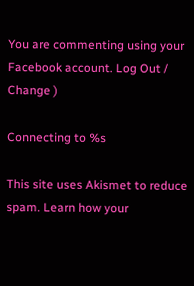You are commenting using your Facebook account. Log Out /  Change )

Connecting to %s

This site uses Akismet to reduce spam. Learn how your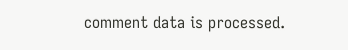comment data is processed.